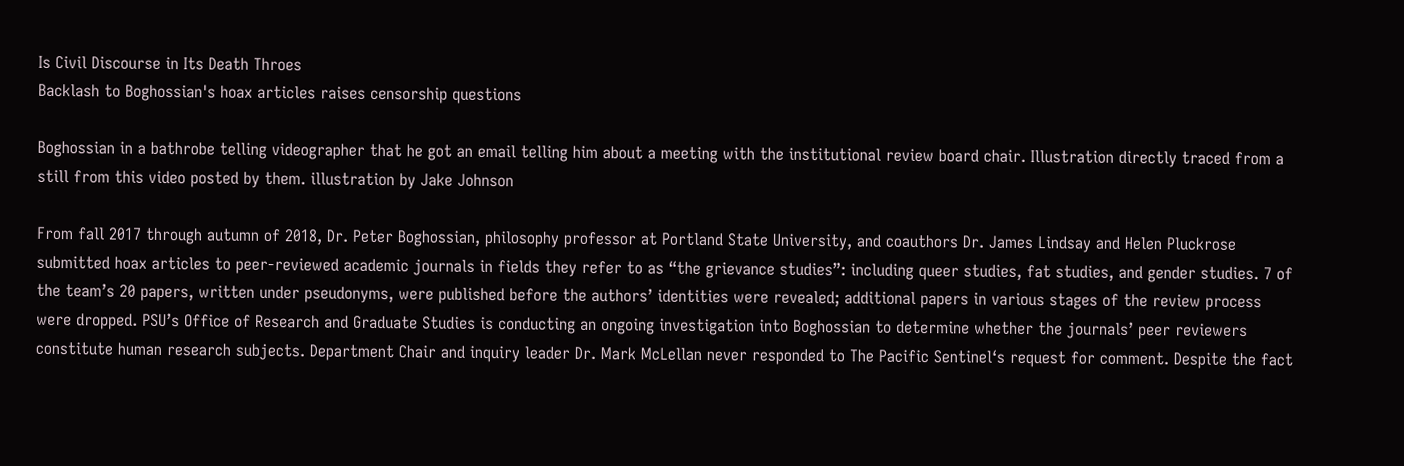Is Civil Discourse in Its Death Throes
Backlash to Boghossian's hoax articles raises censorship questions

Boghossian in a bathrobe telling videographer that he got an email telling him about a meeting with the institutional review board chair. Illustration directly traced from a still from this video posted by them. illustration by Jake Johnson

From fall 2017 through autumn of 2018, Dr. Peter Boghossian, philosophy professor at Portland State University, and coauthors Dr. James Lindsay and Helen Pluckrose submitted hoax articles to peer-reviewed academic journals in fields they refer to as “the grievance studies”: including queer studies, fat studies, and gender studies. 7 of the team’s 20 papers, written under pseudonyms, were published before the authors’ identities were revealed; additional papers in various stages of the review process were dropped. PSU’s Office of Research and Graduate Studies is conducting an ongoing investigation into Boghossian to determine whether the journals’ peer reviewers constitute human research subjects. Department Chair and inquiry leader Dr. Mark McLellan never responded to The Pacific Sentinel‘s request for comment. Despite the fact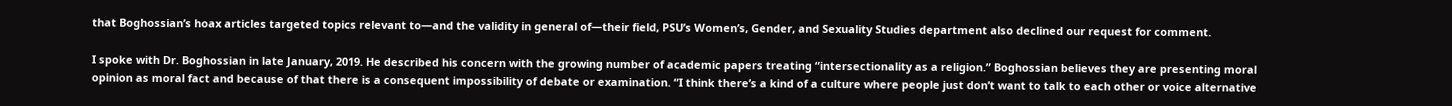that Boghossian’s hoax articles targeted topics relevant to—and the validity in general of—their field, PSU’s Women’s, Gender, and Sexuality Studies department also declined our request for comment.

I spoke with Dr. Boghossian in late January, 2019. He described his concern with the growing number of academic papers treating “intersectionality as a religion.” Boghossian believes they are presenting moral opinion as moral fact and because of that there is a consequent impossibility of debate or examination. “I think there’s a kind of a culture where people just don’t want to talk to each other or voice alternative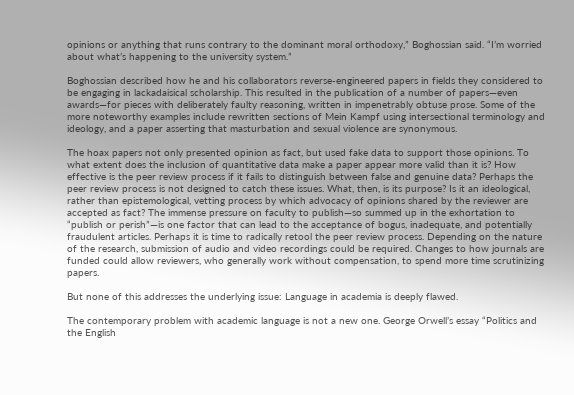opinions or anything that runs contrary to the dominant moral orthodoxy,” Boghossian said. “I’m worried about what’s happening to the university system.”

Boghossian described how he and his collaborators reverse-engineered papers in fields they considered to be engaging in lackadaisical scholarship. This resulted in the publication of a number of papers—even awards—for pieces with deliberately faulty reasoning, written in impenetrably obtuse prose. Some of the more noteworthy examples include rewritten sections of Mein Kampf using intersectional terminology and ideology, and a paper asserting that masturbation and sexual violence are synonymous.

The hoax papers not only presented opinion as fact, but used fake data to support those opinions. To what extent does the inclusion of quantitative data make a paper appear more valid than it is? How effective is the peer review process if it fails to distinguish between false and genuine data? Perhaps the peer review process is not designed to catch these issues. What, then, is its purpose? Is it an ideological, rather than epistemological, vetting process by which advocacy of opinions shared by the reviewer are  accepted as fact? The immense pressure on faculty to publish—so summed up in the exhortation to “publish or perish”—is one factor that can lead to the acceptance of bogus, inadequate, and potentially fraudulent articles. Perhaps it is time to radically retool the peer review process. Depending on the nature of the research, submission of audio and video recordings could be required. Changes to how journals are funded could allow reviewers, who generally work without compensation, to spend more time scrutinizing papers.

But none of this addresses the underlying issue: Language in academia is deeply flawed.

The contemporary problem with academic language is not a new one. George Orwell’s essay “Politics and the English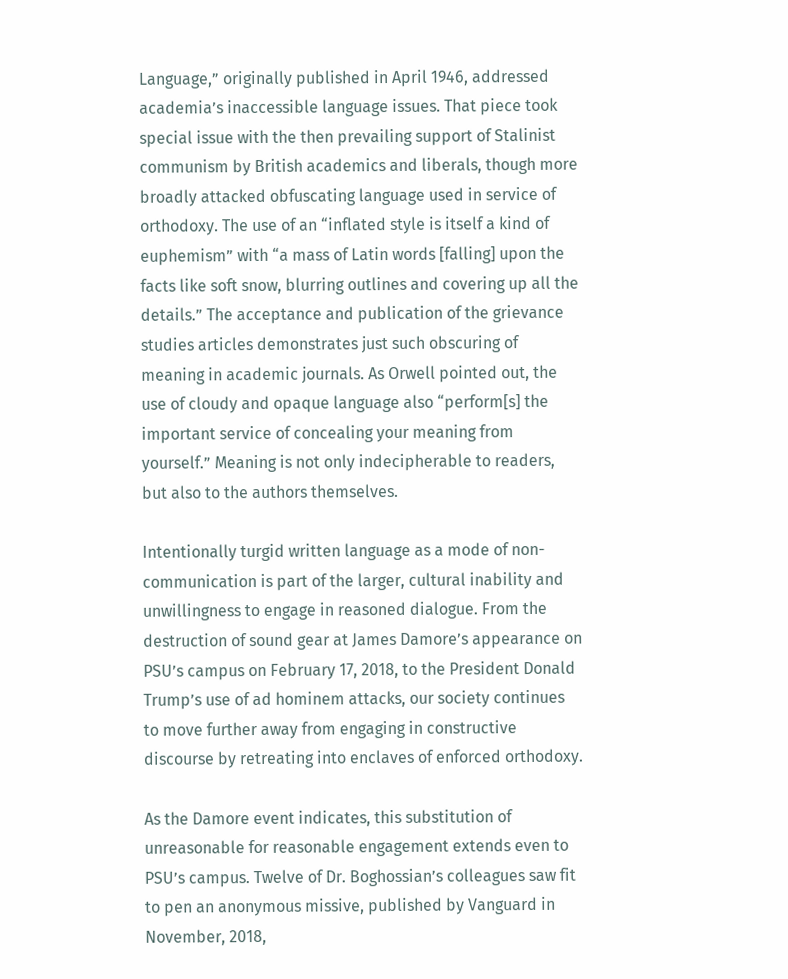Language,” originally published in April 1946, addressed academia’s inaccessible language issues. That piece took special issue with the then prevailing support of Stalinist communism by British academics and liberals, though more broadly attacked obfuscating language used in service of orthodoxy. The use of an “inflated style is itself a kind of euphemism” with “a mass of Latin words [falling] upon the facts like soft snow, blurring outlines and covering up all the details.” The acceptance and publication of the grievance studies articles demonstrates just such obscuring of meaning in academic journals. As Orwell pointed out, the use of cloudy and opaque language also “perform[s] the important service of concealing your meaning from yourself.” Meaning is not only indecipherable to readers, but also to the authors themselves.

Intentionally turgid written language as a mode of non-communication is part of the larger, cultural inability and unwillingness to engage in reasoned dialogue. From the destruction of sound gear at James Damore’s appearance on PSU’s campus on February 17, 2018, to the President Donald Trump’s use of ad hominem attacks, our society continues to move further away from engaging in constructive discourse by retreating into enclaves of enforced orthodoxy.

As the Damore event indicates, this substitution of unreasonable for reasonable engagement extends even to PSU’s campus. Twelve of Dr. Boghossian’s colleagues saw fit to pen an anonymous missive, published by Vanguard in November, 2018,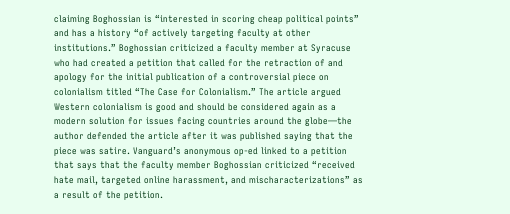claiming Boghossian is “interested in scoring cheap political points” and has a history “of actively targeting faculty at other institutions.” Boghossian criticized a faculty member at Syracuse who had created a petition that called for the retraction of and apology for the initial publication of a controversial piece on colonialism titled “The Case for Colonialism.” The article argued Western colonialism is good and should be considered again as a modern solution for issues facing countries around the globe—the author defended the article after it was published saying that the piece was satire. Vanguard’s anonymous op-ed linked to a petition that says that the faculty member Boghossian criticized “received hate mail, targeted online harassment, and mischaracterizations” as a result of the petition.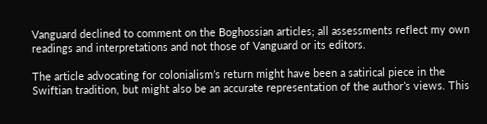Vanguard declined to comment on the Boghossian articles; all assessments reflect my own readings and interpretations and not those of Vanguard or its editors.

The article advocating for colonialism’s return might have been a satirical piece in the Swiftian tradition, but might also be an accurate representation of the author’s views. This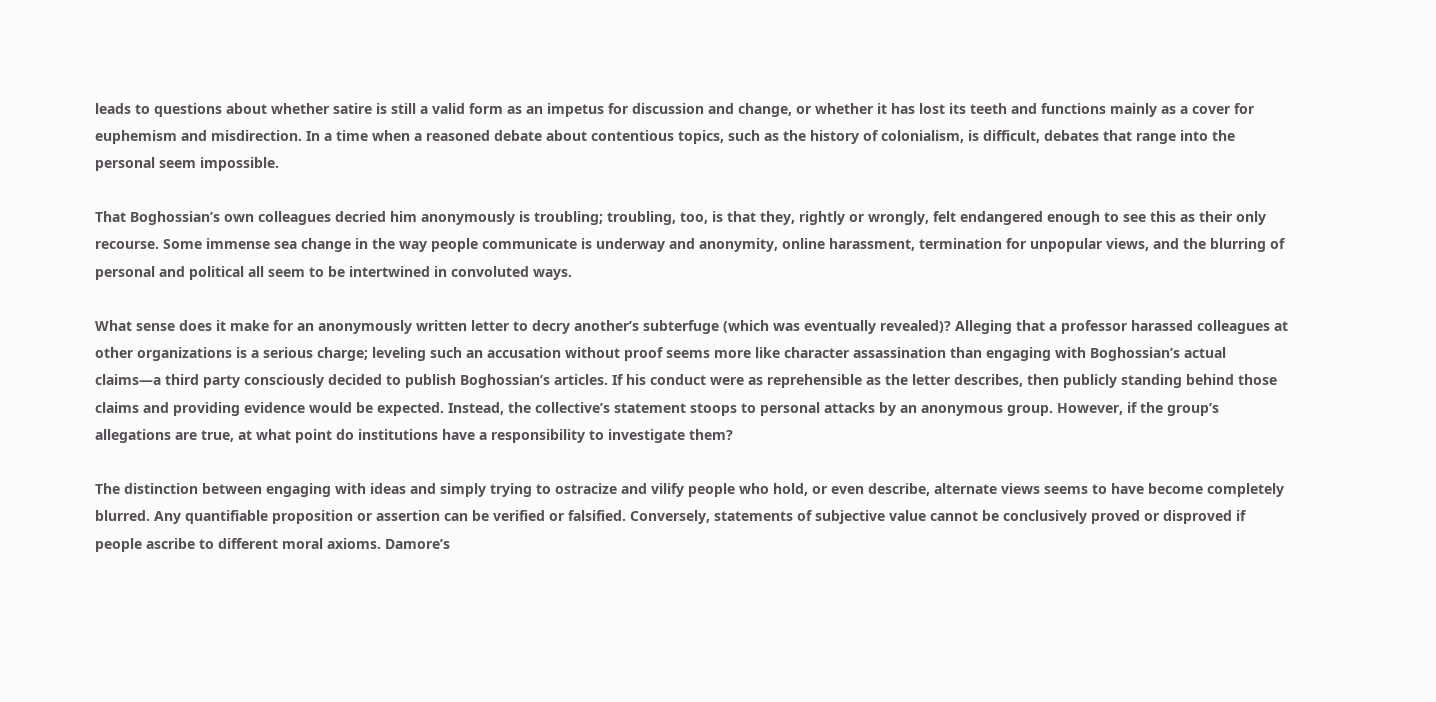leads to questions about whether satire is still a valid form as an impetus for discussion and change, or whether it has lost its teeth and functions mainly as a cover for euphemism and misdirection. In a time when a reasoned debate about contentious topics, such as the history of colonialism, is difficult, debates that range into the personal seem impossible.

That Boghossian’s own colleagues decried him anonymously is troubling; troubling, too, is that they, rightly or wrongly, felt endangered enough to see this as their only recourse. Some immense sea change in the way people communicate is underway and anonymity, online harassment, termination for unpopular views, and the blurring of personal and political all seem to be intertwined in convoluted ways.

What sense does it make for an anonymously written letter to decry another’s subterfuge (which was eventually revealed)? Alleging that a professor harassed colleagues at other organizations is a serious charge; leveling such an accusation without proof seems more like character assassination than engaging with Boghossian’s actual claims—a third party consciously decided to publish Boghossian’s articles. If his conduct were as reprehensible as the letter describes, then publicly standing behind those claims and providing evidence would be expected. Instead, the collective’s statement stoops to personal attacks by an anonymous group. However, if the group’s allegations are true, at what point do institutions have a responsibility to investigate them?

The distinction between engaging with ideas and simply trying to ostracize and vilify people who hold, or even describe, alternate views seems to have become completely blurred. Any quantifiable proposition or assertion can be verified or falsified. Conversely, statements of subjective value cannot be conclusively proved or disproved if people ascribe to different moral axioms. Damore’s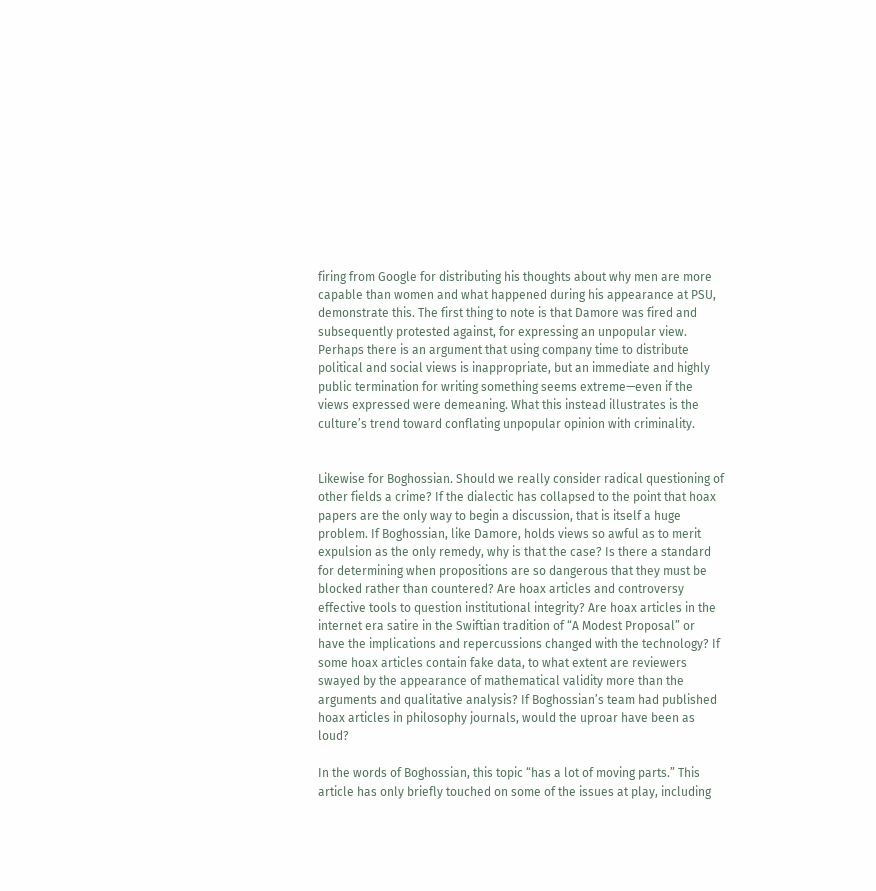firing from Google for distributing his thoughts about why men are more capable than women and what happened during his appearance at PSU, demonstrate this. The first thing to note is that Damore was fired and subsequently protested against, for expressing an unpopular view. Perhaps there is an argument that using company time to distribute political and social views is inappropriate, but an immediate and highly public termination for writing something seems extreme—even if the views expressed were demeaning. What this instead illustrates is the culture’s trend toward conflating unpopular opinion with criminality.


Likewise for Boghossian. Should we really consider radical questioning of other fields a crime? If the dialectic has collapsed to the point that hoax papers are the only way to begin a discussion, that is itself a huge problem. If Boghossian, like Damore, holds views so awful as to merit expulsion as the only remedy, why is that the case? Is there a standard for determining when propositions are so dangerous that they must be blocked rather than countered? Are hoax articles and controversy effective tools to question institutional integrity? Are hoax articles in the internet era satire in the Swiftian tradition of “A Modest Proposal” or have the implications and repercussions changed with the technology? If some hoax articles contain fake data, to what extent are reviewers swayed by the appearance of mathematical validity more than the arguments and qualitative analysis? If Boghossian’s team had published hoax articles in philosophy journals, would the uproar have been as loud?

In the words of Boghossian, this topic “has a lot of moving parts.” This article has only briefly touched on some of the issues at play, including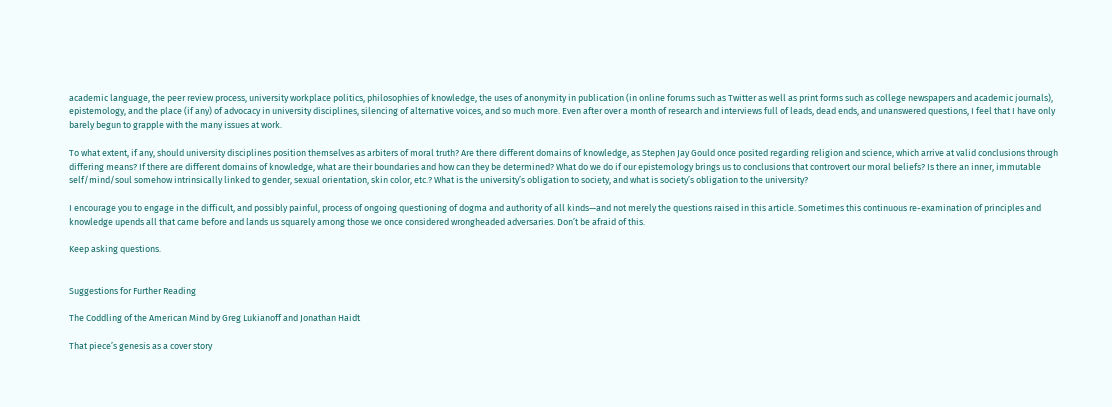academic language, the peer review process, university workplace politics, philosophies of knowledge, the uses of anonymity in publication (in online forums such as Twitter as well as print forms such as college newspapers and academic journals), epistemology, and the place (if any) of advocacy in university disciplines, silencing of alternative voices, and so much more. Even after over a month of research and interviews full of leads, dead ends, and unanswered questions, I feel that I have only barely begun to grapple with the many issues at work.

To what extent, if any, should university disciplines position themselves as arbiters of moral truth? Are there different domains of knowledge, as Stephen Jay Gould once posited regarding religion and science, which arrive at valid conclusions through differing means? If there are different domains of knowledge, what are their boundaries and how can they be determined? What do we do if our epistemology brings us to conclusions that controvert our moral beliefs? Is there an inner, immutable self/mind/soul somehow intrinsically linked to gender, sexual orientation, skin color, etc.? What is the university’s obligation to society, and what is society’s obligation to the university?

I encourage you to engage in the difficult, and possibly painful, process of ongoing questioning of dogma and authority of all kinds—and not merely the questions raised in this article. Sometimes this continuous re-examination of principles and knowledge upends all that came before and lands us squarely among those we once considered wrongheaded adversaries. Don’t be afraid of this.

Keep asking questions.


Suggestions for Further Reading

The Coddling of the American Mind by Greg Lukianoff and Jonathan Haidt

That piece’s genesis as a cover story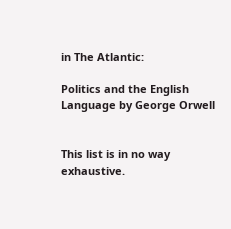in The Atlantic:

Politics and the English Language by George Orwell


This list is in no way exhaustive.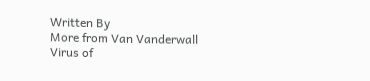Written By
More from Van Vanderwall
Virus of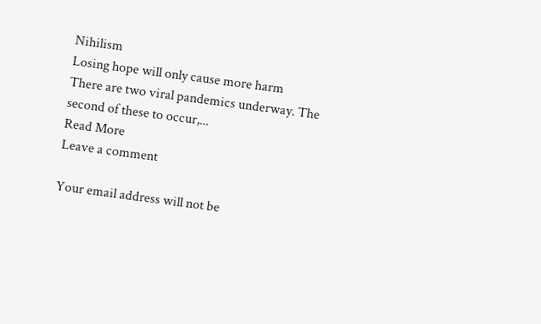Nihilism
Losing hope will only cause more harm
There are two viral pandemics underway. The second of these to occur,...
Read More
Leave a comment

Your email address will not be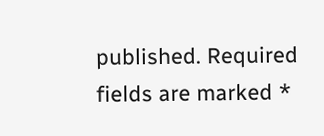published. Required fields are marked *